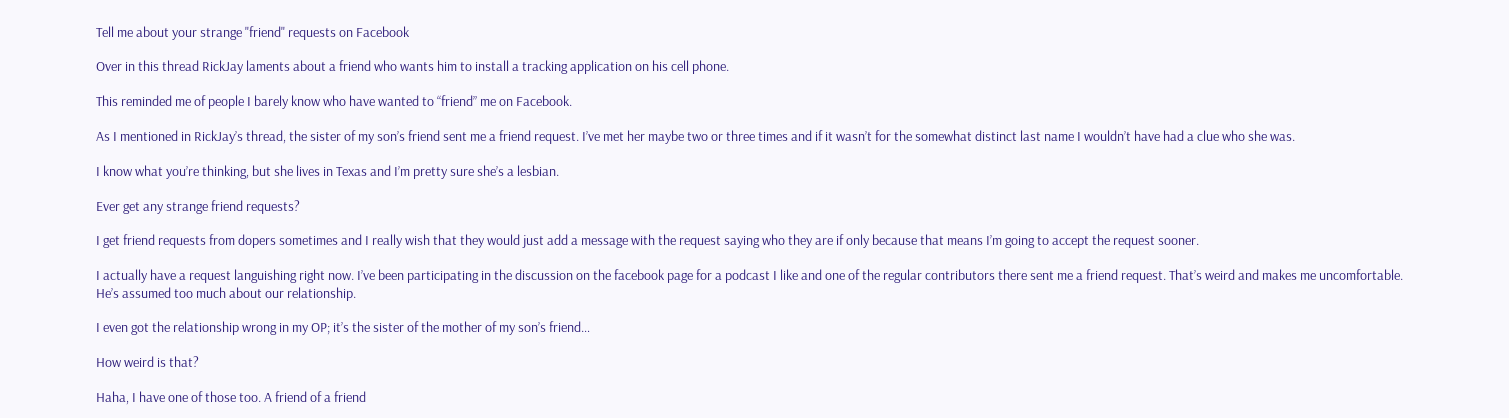Tell me about your strange "friend" requests on Facebook

Over in this thread RickJay laments about a friend who wants him to install a tracking application on his cell phone.

This reminded me of people I barely know who have wanted to “friend” me on Facebook.

As I mentioned in RickJay’s thread, the sister of my son’s friend sent me a friend request. I’ve met her maybe two or three times and if it wasn’t for the somewhat distinct last name I wouldn’t have had a clue who she was.

I know what you’re thinking, but she lives in Texas and I’m pretty sure she’s a lesbian.

Ever get any strange friend requests?

I get friend requests from dopers sometimes and I really wish that they would just add a message with the request saying who they are if only because that means I’m going to accept the request sooner.

I actually have a request languishing right now. I’ve been participating in the discussion on the facebook page for a podcast I like and one of the regular contributors there sent me a friend request. That’s weird and makes me uncomfortable. He’s assumed too much about our relationship.

I even got the relationship wrong in my OP; it’s the sister of the mother of my son’s friend…

How weird is that?

Haha, I have one of those too. A friend of a friend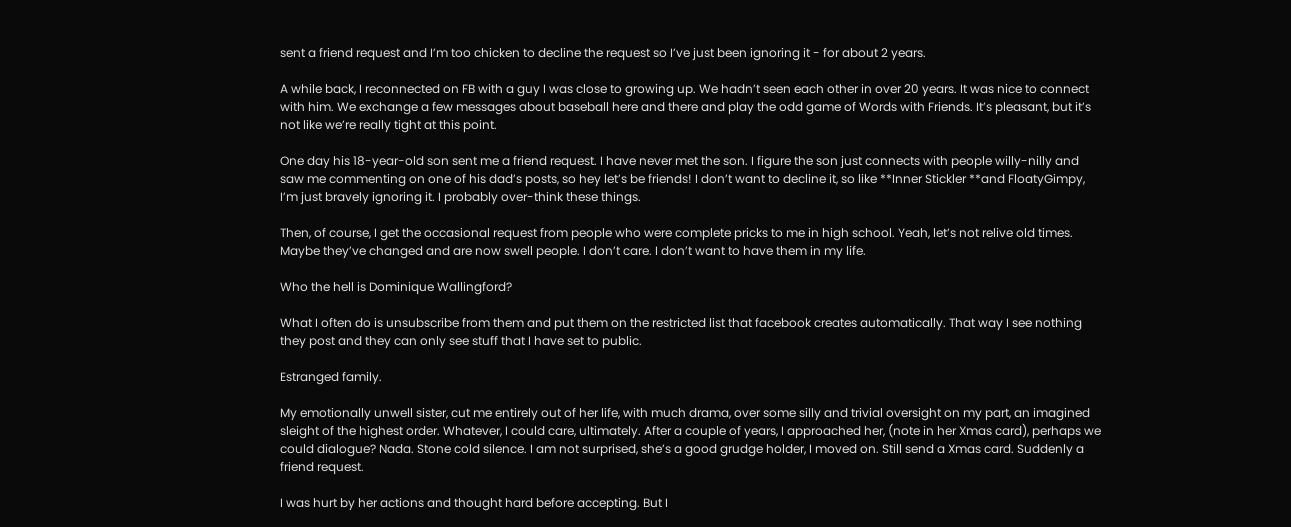sent a friend request and I’m too chicken to decline the request so I’ve just been ignoring it - for about 2 years.

A while back, I reconnected on FB with a guy I was close to growing up. We hadn’t seen each other in over 20 years. It was nice to connect with him. We exchange a few messages about baseball here and there and play the odd game of Words with Friends. It’s pleasant, but it’s not like we’re really tight at this point.

One day his 18-year-old son sent me a friend request. I have never met the son. I figure the son just connects with people willy-nilly and saw me commenting on one of his dad’s posts, so hey let’s be friends! I don’t want to decline it, so like **Inner Stickler **and FloatyGimpy, I’m just bravely ignoring it. I probably over-think these things.

Then, of course, I get the occasional request from people who were complete pricks to me in high school. Yeah, let’s not relive old times. Maybe they’ve changed and are now swell people. I don’t care. I don’t want to have them in my life.

Who the hell is Dominique Wallingford?

What I often do is unsubscribe from them and put them on the restricted list that facebook creates automatically. That way I see nothing they post and they can only see stuff that I have set to public.

Estranged family.

My emotionally unwell sister, cut me entirely out of her life, with much drama, over some silly and trivial oversight on my part, an imagined sleight of the highest order. Whatever, I could care, ultimately. After a couple of years, I approached her, (note in her Xmas card), perhaps we could dialogue? Nada. Stone cold silence. I am not surprised, she’s a good grudge holder, I moved on. Still send a Xmas card. Suddenly a friend request.

I was hurt by her actions and thought hard before accepting. But I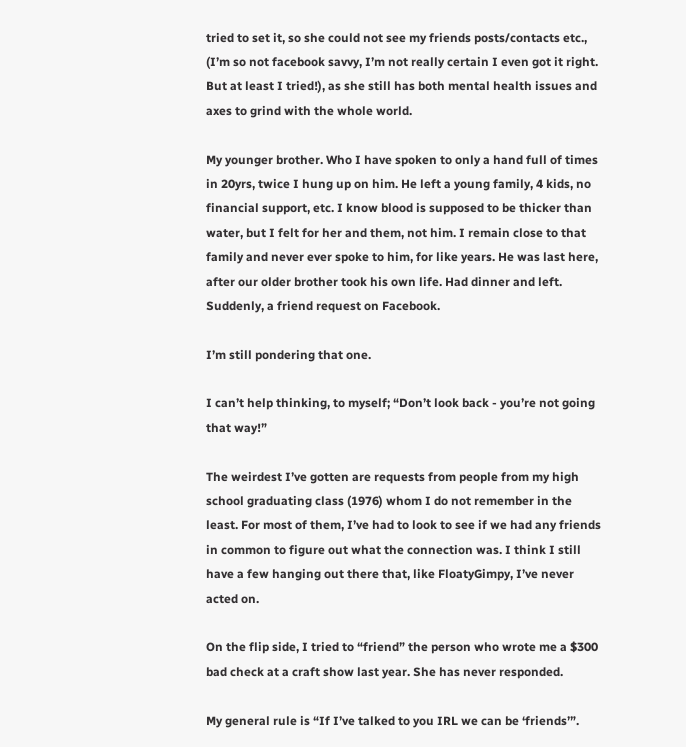tried to set it, so she could not see my friends posts/contacts etc., (I’m so not facebook savvy, I’m not really certain I even got it right. But at least I tried!), as she still has both mental health issues and axes to grind with the whole world.

My younger brother. Who I have spoken to only a hand full of times in 20yrs, twice I hung up on him. He left a young family, 4 kids, no financial support, etc. I know blood is supposed to be thicker than water, but I felt for her and them, not him. I remain close to that family and never ever spoke to him, for like years. He was last here, after our older brother took his own life. Had dinner and left. Suddenly, a friend request on Facebook.

I’m still pondering that one.

I can’t help thinking, to myself; “Don’t look back - you’re not going that way!”

The weirdest I’ve gotten are requests from people from my high school graduating class (1976) whom I do not remember in the least. For most of them, I’ve had to look to see if we had any friends in common to figure out what the connection was. I think I still have a few hanging out there that, like FloatyGimpy, I’ve never acted on.

On the flip side, I tried to “friend” the person who wrote me a $300 bad check at a craft show last year. She has never responded.

My general rule is “If I’ve talked to you IRL we can be ‘friends’”.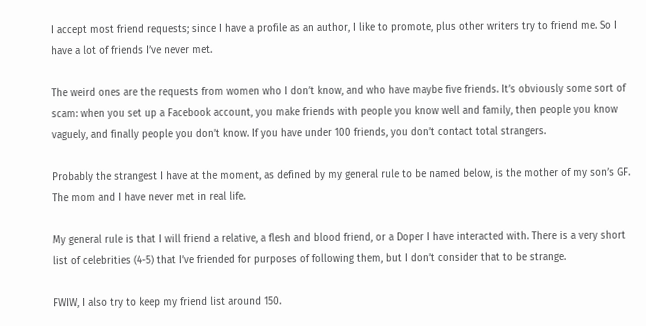I accept most friend requests; since I have a profile as an author, I like to promote, plus other writers try to friend me. So I have a lot of friends I’ve never met.

The weird ones are the requests from women who I don’t know, and who have maybe five friends. It’s obviously some sort of scam: when you set up a Facebook account, you make friends with people you know well and family, then people you know vaguely, and finally people you don’t know. If you have under 100 friends, you don’t contact total strangers.

Probably the strangest I have at the moment, as defined by my general rule to be named below, is the mother of my son’s GF. The mom and I have never met in real life.

My general rule is that I will friend a relative, a flesh and blood friend, or a Doper I have interacted with. There is a very short list of celebrities (4-5) that I’ve friended for purposes of following them, but I don’t consider that to be strange.

FWIW, I also try to keep my friend list around 150.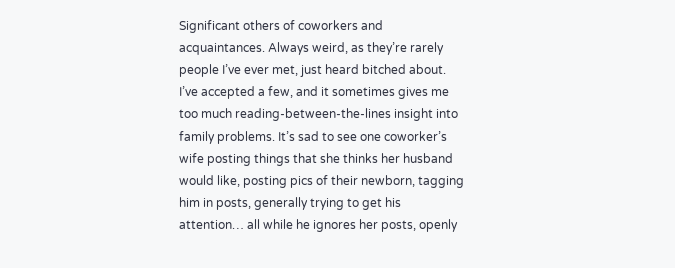Significant others of coworkers and acquaintances. Always weird, as they’re rarely people I’ve ever met, just heard bitched about. I’ve accepted a few, and it sometimes gives me too much reading-between-the-lines insight into family problems. It’s sad to see one coworker’s wife posting things that she thinks her husband would like, posting pics of their newborn, tagging him in posts, generally trying to get his attention… all while he ignores her posts, openly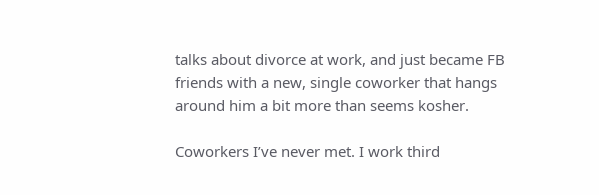talks about divorce at work, and just became FB friends with a new, single coworker that hangs around him a bit more than seems kosher.

Coworkers I’ve never met. I work third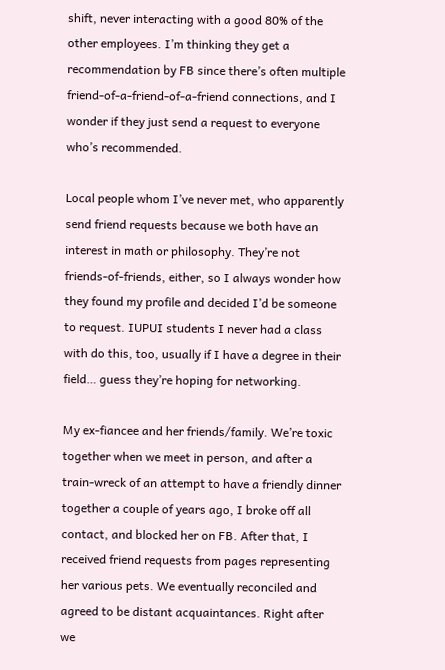shift, never interacting with a good 80% of the other employees. I’m thinking they get a recommendation by FB since there’s often multiple friend-of-a-friend-of-a-friend connections, and I wonder if they just send a request to everyone who’s recommended.

Local people whom I’ve never met, who apparently send friend requests because we both have an interest in math or philosophy. They’re not friends-of-friends, either, so I always wonder how they found my profile and decided I’d be someone to request. IUPUI students I never had a class with do this, too, usually if I have a degree in their field… guess they’re hoping for networking.

My ex-fiancee and her friends/family. We’re toxic together when we meet in person, and after a train-wreck of an attempt to have a friendly dinner together a couple of years ago, I broke off all contact, and blocked her on FB. After that, I received friend requests from pages representing her various pets. We eventually reconciled and agreed to be distant acquaintances. Right after we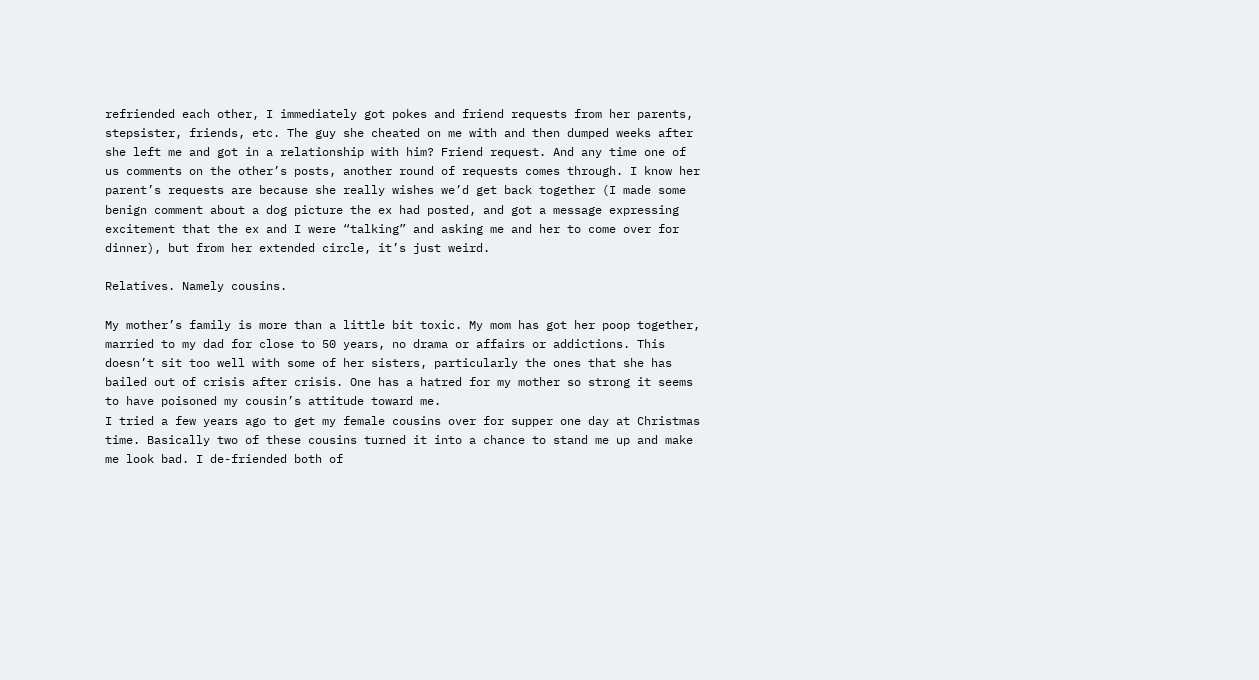refriended each other, I immediately got pokes and friend requests from her parents, stepsister, friends, etc. The guy she cheated on me with and then dumped weeks after she left me and got in a relationship with him? Friend request. And any time one of us comments on the other’s posts, another round of requests comes through. I know her parent’s requests are because she really wishes we’d get back together (I made some benign comment about a dog picture the ex had posted, and got a message expressing excitement that the ex and I were “talking” and asking me and her to come over for dinner), but from her extended circle, it’s just weird.

Relatives. Namely cousins.

My mother’s family is more than a little bit toxic. My mom has got her poop together, married to my dad for close to 50 years, no drama or affairs or addictions. This doesn’t sit too well with some of her sisters, particularly the ones that she has bailed out of crisis after crisis. One has a hatred for my mother so strong it seems to have poisoned my cousin’s attitude toward me.
I tried a few years ago to get my female cousins over for supper one day at Christmas time. Basically two of these cousins turned it into a chance to stand me up and make me look bad. I de-friended both of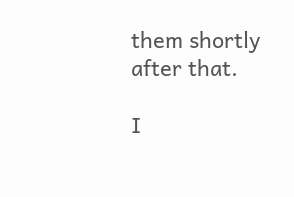them shortly after that.

I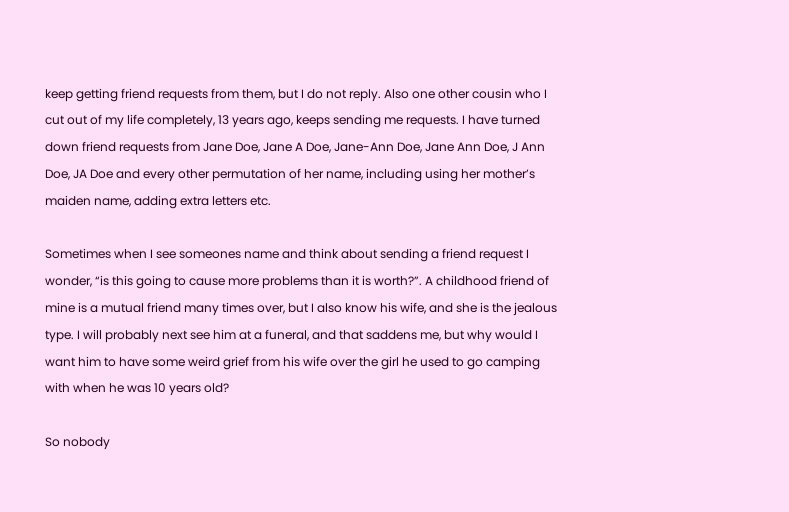keep getting friend requests from them, but I do not reply. Also one other cousin who I cut out of my life completely, 13 years ago, keeps sending me requests. I have turned down friend requests from Jane Doe, Jane A Doe, Jane-Ann Doe, Jane Ann Doe, J Ann Doe, JA Doe and every other permutation of her name, including using her mother’s maiden name, adding extra letters etc.

Sometimes when I see someones name and think about sending a friend request I wonder, “is this going to cause more problems than it is worth?”. A childhood friend of mine is a mutual friend many times over, but I also know his wife, and she is the jealous type. I will probably next see him at a funeral, and that saddens me, but why would I want him to have some weird grief from his wife over the girl he used to go camping with when he was 10 years old?

So nobody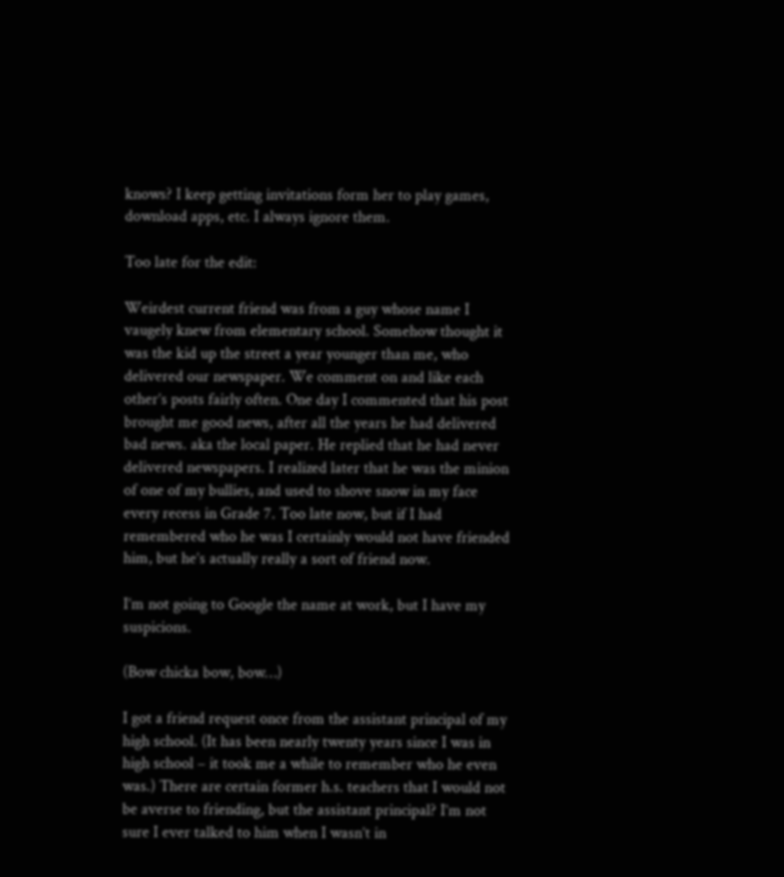knows? I keep getting invitations form her to play games, download apps, etc. I always ignore them.

Too late for the edit:

Weirdest current friend was from a guy whose name I vaugely knew from elementary school. Somehow thought it was the kid up the street a year younger than me, who delivered our newspaper. We comment on and like each other’s posts fairly often. One day I commented that his post brought me good news, after all the years he had delivered bad news. aka the local paper. He replied that he had never delivered newspapers. I realized later that he was the minion of one of my bullies, and used to shove snow in my face every recess in Grade 7. Too late now, but if I had remembered who he was I certainly would not have friended him, but he’s actually really a sort of friend now.

I’m not going to Google the name at work, but I have my suspicions.

(Bow chicka bow, bow…)

I got a friend request once from the assistant principal of my high school. (It has been nearly twenty years since I was in high school – it took me a while to remember who he even was.) There are certain former h.s. teachers that I would not be averse to friending, but the assistant principal? I’m not sure I ever talked to him when I wasn’t in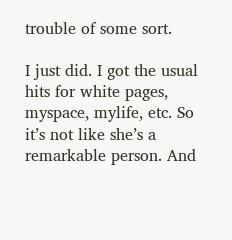trouble of some sort.

I just did. I got the usual hits for white pages, myspace, mylife, etc. So it’s not like she’s a remarkable person. And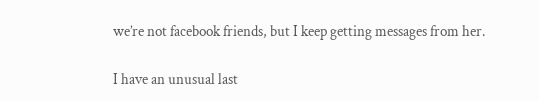we’re not facebook friends, but I keep getting messages from her.

I have an unusual last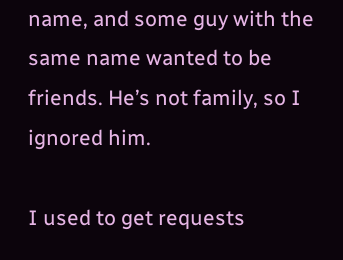name, and some guy with the same name wanted to be friends. He’s not family, so I ignored him.

I used to get requests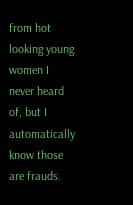from hot looking young women I never heard of, but I automatically know those are frauds.